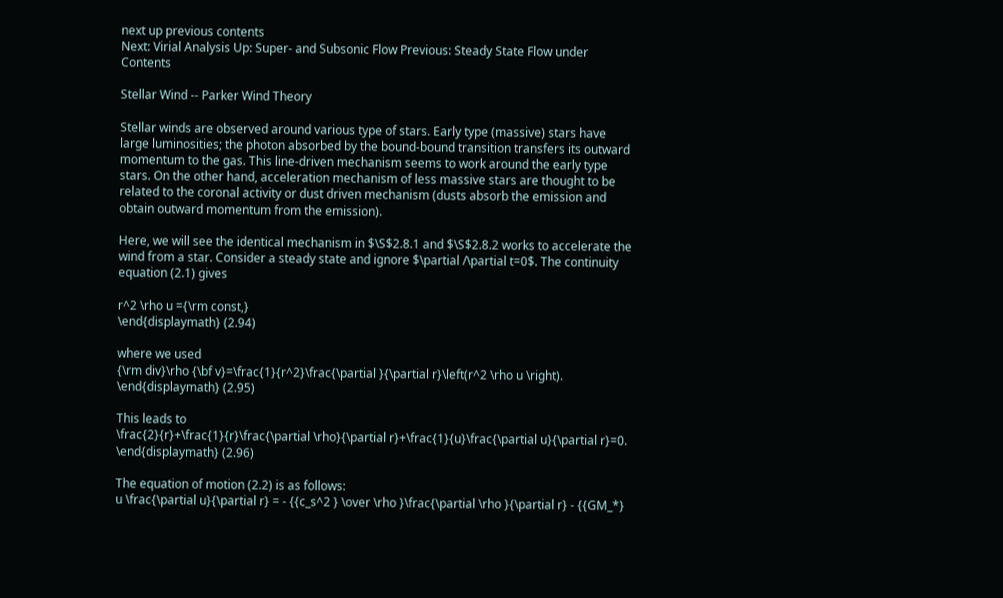next up previous contents
Next: Virial Analysis Up: Super- and Subsonic Flow Previous: Steady State Flow under   Contents

Stellar Wind -- Parker Wind Theory

Stellar winds are observed around various type of stars. Early type (massive) stars have large luminosities; the photon absorbed by the bound-bound transition transfers its outward momentum to the gas. This line-driven mechanism seems to work around the early type stars. On the other hand, acceleration mechanism of less massive stars are thought to be related to the coronal activity or dust driven mechanism (dusts absorb the emission and obtain outward momentum from the emission).

Here, we will see the identical mechanism in $\S$2.8.1 and $\S$2.8.2 works to accelerate the wind from a star. Consider a steady state and ignore $\partial /\partial t=0$. The continuity equation (2.1) gives

r^2 \rho u ={\rm const,}
\end{displaymath} (2.94)

where we used
{\rm div}\rho {\bf v}=\frac{1}{r^2}\frac{\partial }{\partial r}\left(r^2 \rho u \right).
\end{displaymath} (2.95)

This leads to
\frac{2}{r}+\frac{1}{r}\frac{\partial \rho}{\partial r}+\frac{1}{u}\frac{\partial u}{\partial r}=0.
\end{displaymath} (2.96)

The equation of motion (2.2) is as follows:
u \frac{\partial u}{\partial r} = - {{c_s^2 } \over \rho }\frac{\partial \rho }{\partial r} - {{GM_*}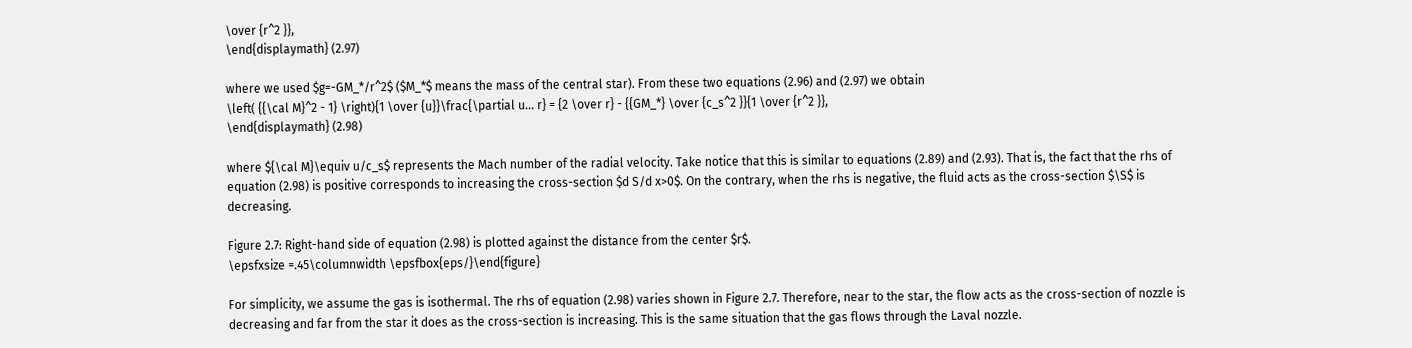\over {r^2 }},
\end{displaymath} (2.97)

where we used $g=-GM_*/r^2$ ($M_*$ means the mass of the central star). From these two equations (2.96) and (2.97) we obtain
\left( {{\cal M}^2 - 1} \right){1 \over {u}}\frac{\partial u... r} = {2 \over r} - {{GM_*} \over {c_s^2 }}{1 \over {r^2 }},
\end{displaymath} (2.98)

where ${\cal M}\equiv u/c_s$ represents the Mach number of the radial velocity. Take notice that this is similar to equations (2.89) and (2.93). That is, the fact that the rhs of equation (2.98) is positive corresponds to increasing the cross-section $d S/d x>0$. On the contrary, when the rhs is negative, the fluid acts as the cross-section $\S$ is decreasing.

Figure 2.7: Right-hand side of equation (2.98) is plotted against the distance from the center $r$.
\epsfxsize =.45\columnwidth \epsfbox{eps/}\end{figure}

For simplicity, we assume the gas is isothermal. The rhs of equation (2.98) varies shown in Figure 2.7. Therefore, near to the star, the flow acts as the cross-section of nozzle is decreasing and far from the star it does as the cross-section is increasing. This is the same situation that the gas flows through the Laval nozzle.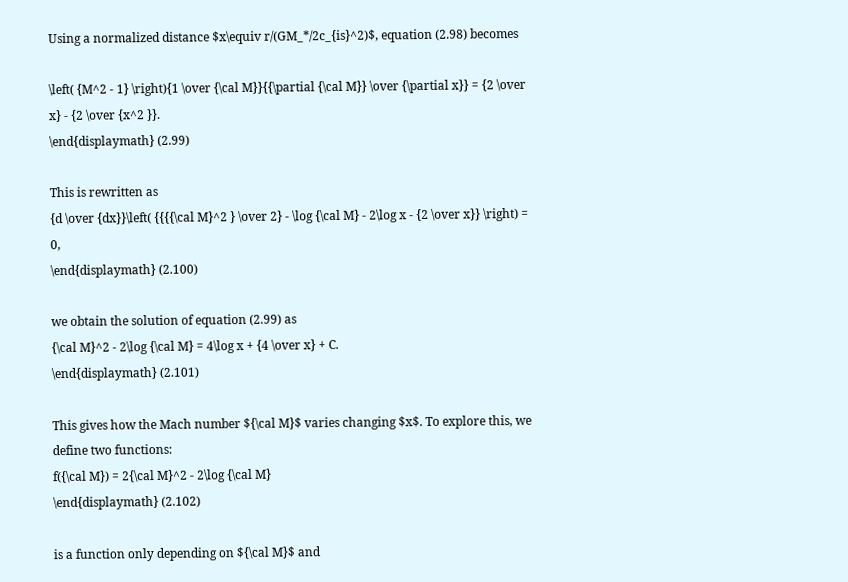Using a normalized distance $x\equiv r/(GM_*/2c_{is}^2)$, equation (2.98) becomes

\left( {M^2 - 1} \right){1 \over {\cal M}}{{\partial {\cal M}} \over {\partial x}} = {2 \over x} - {2 \over {x^2 }}.
\end{displaymath} (2.99)

This is rewritten as
{d \over {dx}}\left( {{{{\cal M}^2 } \over 2} - \log {\cal M} - 2\log x - {2 \over x}} \right) = 0,
\end{displaymath} (2.100)

we obtain the solution of equation (2.99) as
{\cal M}^2 - 2\log {\cal M} = 4\log x + {4 \over x} + C.
\end{displaymath} (2.101)

This gives how the Mach number ${\cal M}$ varies changing $x$. To explore this, we define two functions:
f({\cal M}) = 2{\cal M}^2 - 2\log {\cal M}
\end{displaymath} (2.102)

is a function only depending on ${\cal M}$ and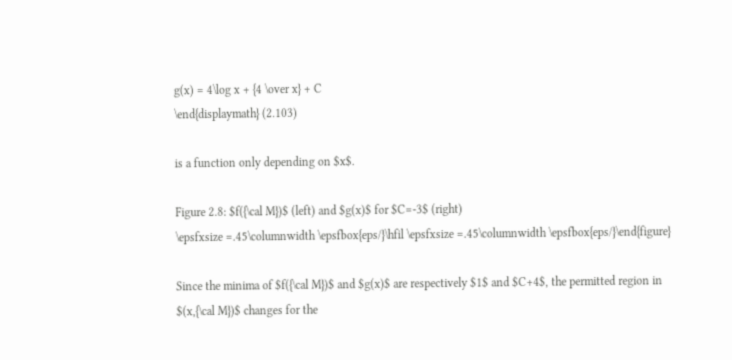g(x) = 4\log x + {4 \over x} + C
\end{displaymath} (2.103)

is a function only depending on $x$.

Figure 2.8: $f({\cal M})$ (left) and $g(x)$ for $C=-3$ (right)
\epsfxsize =.45\columnwidth \epsfbox{eps/}\hfil \epsfxsize =.45\columnwidth \epsfbox{eps/}\end{figure}

Since the minima of $f({\cal M})$ and $g(x)$ are respectively $1$ and $C+4$, the permitted region in $(x,{\cal M})$ changes for the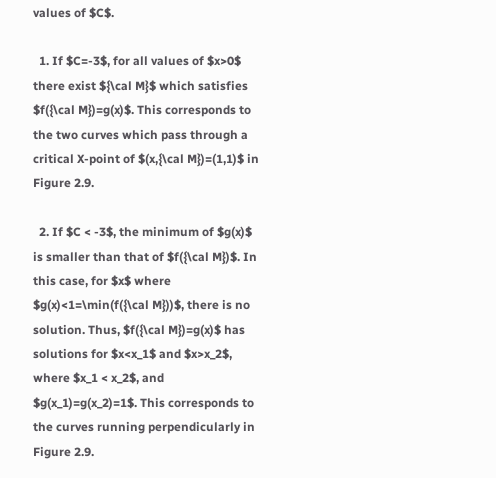values of $C$.

  1. If $C=-3$, for all values of $x>0$ there exist ${\cal M}$ which satisfies $f({\cal M})=g(x)$. This corresponds to the two curves which pass through a critical X-point of $(x,{\cal M})=(1,1)$ in Figure 2.9.

  2. If $C < -3$, the minimum of $g(x)$ is smaller than that of $f({\cal M})$. In this case, for $x$ where $g(x)<1=\min(f({\cal M}))$, there is no solution. Thus, $f({\cal M})=g(x)$ has solutions for $x<x_1$ and $x>x_2$, where $x_1 < x_2$, and $g(x_1)=g(x_2)=1$. This corresponds to the curves running perpendicularly in Figure 2.9.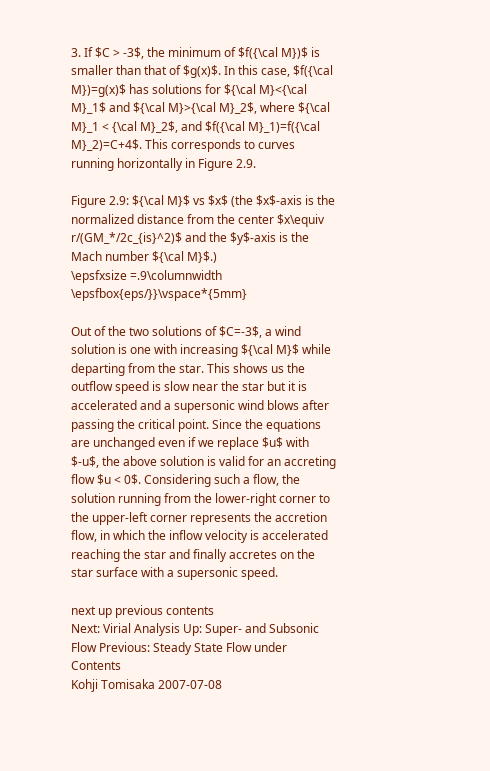3. If $C > -3$, the minimum of $f({\cal M})$ is smaller than that of $g(x)$. In this case, $f({\cal M})=g(x)$ has solutions for ${\cal M}<{\cal M}_1$ and ${\cal M}>{\cal M}_2$, where ${\cal M}_1 < {\cal M}_2$, and $f({\cal M}_1)=f({\cal M}_2)=C+4$. This corresponds to curves running horizontally in Figure 2.9.

Figure 2.9: ${\cal M}$ vs $x$ (the $x$-axis is the normalized distance from the center $x\equiv r/(GM_*/2c_{is}^2)$ and the $y$-axis is the Mach number ${\cal M}$.)
\epsfxsize =.9\columnwidth \epsfbox{eps/}}\vspace*{5mm}

Out of the two solutions of $C=-3$, a wind solution is one with increasing ${\cal M}$ while departing from the star. This shows us the outflow speed is slow near the star but it is accelerated and a supersonic wind blows after passing the critical point. Since the equations are unchanged even if we replace $u$ with $-u$, the above solution is valid for an accreting flow $u < 0$. Considering such a flow, the solution running from the lower-right corner to the upper-left corner represents the accretion flow, in which the inflow velocity is accelerated reaching the star and finally accretes on the star surface with a supersonic speed.

next up previous contents
Next: Virial Analysis Up: Super- and Subsonic Flow Previous: Steady State Flow under   Contents
Kohji Tomisaka 2007-07-08